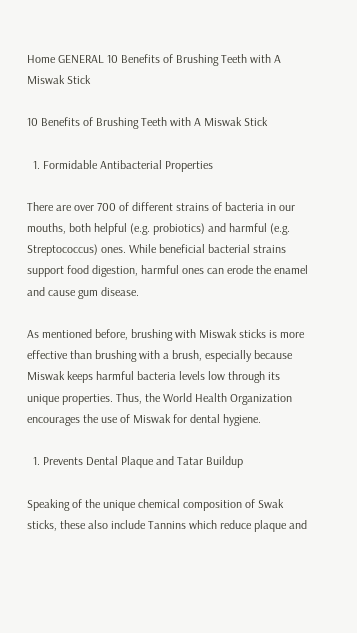Home GENERAL 10 Benefits of Brushing Teeth with A Miswak Stick

10 Benefits of Brushing Teeth with A Miswak Stick

  1. Formidable Antibacterial Properties

There are over 700 of different strains of bacteria in our mouths, both helpful (e.g. probiotics) and harmful (e.g. Streptococcus) ones. While beneficial bacterial strains support food digestion, harmful ones can erode the enamel and cause gum disease.

As mentioned before, brushing with Miswak sticks is more effective than brushing with a brush, especially because Miswak keeps harmful bacteria levels low through its unique properties. Thus, the World Health Organization encourages the use of Miswak for dental hygiene.

  1. Prevents Dental Plaque and Tatar Buildup

Speaking of the unique chemical composition of Swak sticks, these also include Tannins which reduce plaque and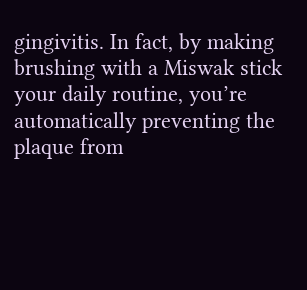gingivitis. In fact, by making brushing with a Miswak stick your daily routine, you’re automatically preventing the plaque from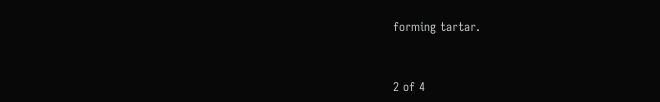forming tartar.


2 of 4